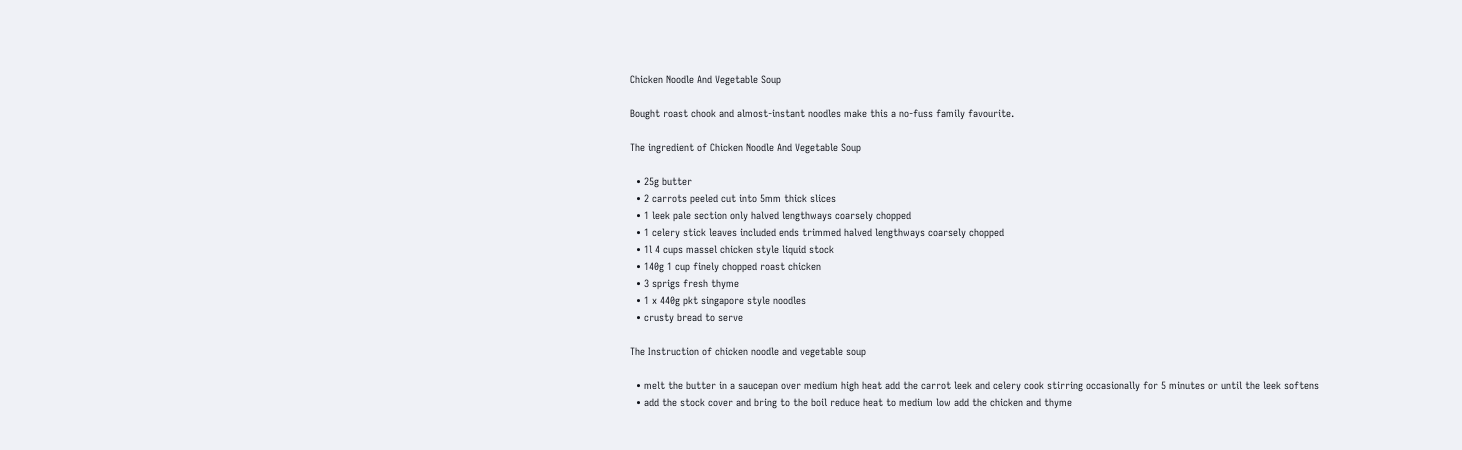Chicken Noodle And Vegetable Soup

Bought roast chook and almost-instant noodles make this a no-fuss family favourite.

The ingredient of Chicken Noodle And Vegetable Soup

  • 25g butter
  • 2 carrots peeled cut into 5mm thick slices
  • 1 leek pale section only halved lengthways coarsely chopped
  • 1 celery stick leaves included ends trimmed halved lengthways coarsely chopped
  • 1l 4 cups massel chicken style liquid stock
  • 140g 1 cup finely chopped roast chicken
  • 3 sprigs fresh thyme
  • 1 x 440g pkt singapore style noodles
  • crusty bread to serve

The Instruction of chicken noodle and vegetable soup

  • melt the butter in a saucepan over medium high heat add the carrot leek and celery cook stirring occasionally for 5 minutes or until the leek softens
  • add the stock cover and bring to the boil reduce heat to medium low add the chicken and thyme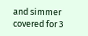and simmer covered for 3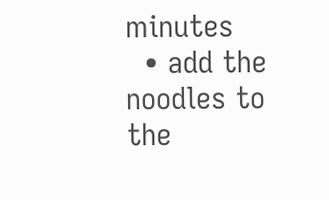minutes
  • add the noodles to the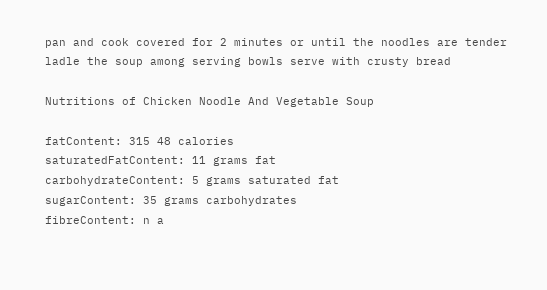pan and cook covered for 2 minutes or until the noodles are tender ladle the soup among serving bowls serve with crusty bread

Nutritions of Chicken Noodle And Vegetable Soup

fatContent: 315 48 calories
saturatedFatContent: 11 grams fat
carbohydrateContent: 5 grams saturated fat
sugarContent: 35 grams carbohydrates
fibreContent: n a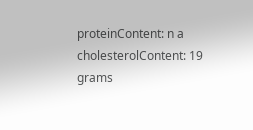proteinContent: n a
cholesterolContent: 19 grams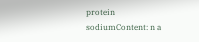protein
sodiumContent: n a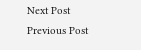Next Post Previous Post